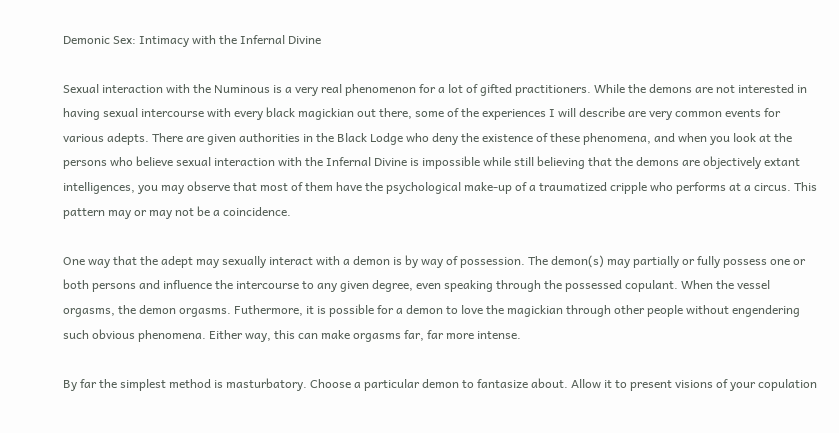Demonic Sex: Intimacy with the Infernal Divine

Sexual interaction with the Numinous is a very real phenomenon for a lot of gifted practitioners. While the demons are not interested in having sexual intercourse with every black magickian out there, some of the experiences I will describe are very common events for various adepts. There are given authorities in the Black Lodge who deny the existence of these phenomena, and when you look at the persons who believe sexual interaction with the Infernal Divine is impossible while still believing that the demons are objectively extant intelligences, you may observe that most of them have the psychological make-up of a traumatized cripple who performs at a circus. This pattern may or may not be a coincidence.

One way that the adept may sexually interact with a demon is by way of possession. The demon(s) may partially or fully possess one or both persons and influence the intercourse to any given degree, even speaking through the possessed copulant. When the vessel orgasms, the demon orgasms. Futhermore, it is possible for a demon to love the magickian through other people without engendering such obvious phenomena. Either way, this can make orgasms far, far more intense.

By far the simplest method is masturbatory. Choose a particular demon to fantasize about. Allow it to present visions of your copulation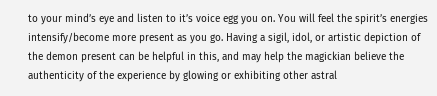to your mind’s eye and listen to it’s voice egg you on. You will feel the spirit’s energies intensify/become more present as you go. Having a sigil, idol, or artistic depiction of the demon present can be helpful in this, and may help the magickian believe the authenticity of the experience by glowing or exhibiting other astral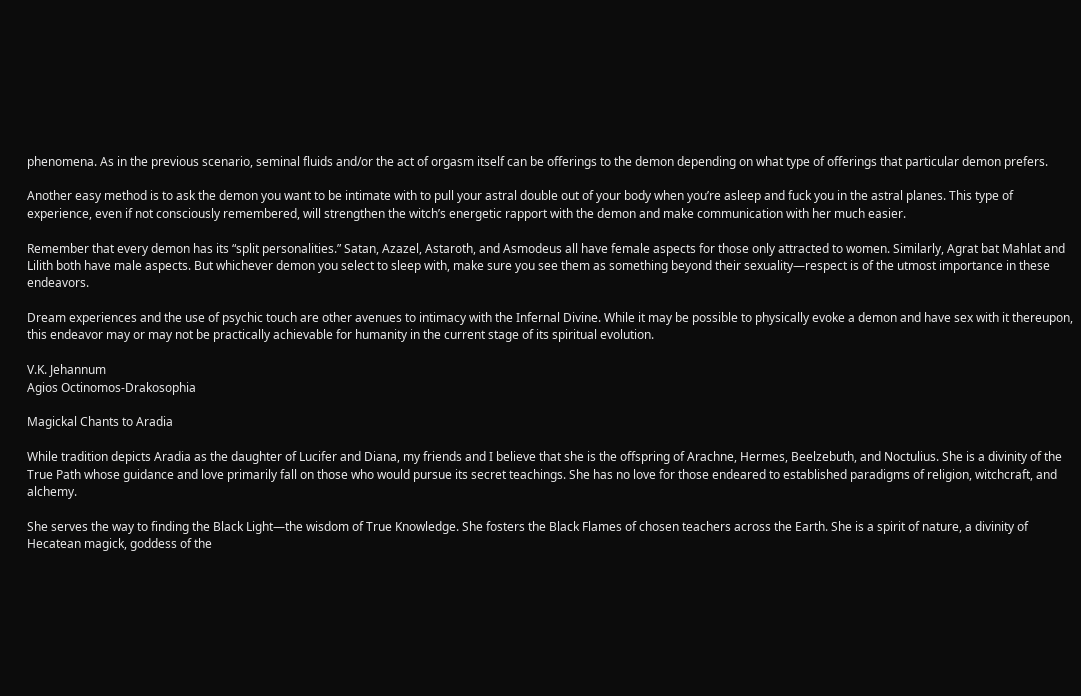phenomena. As in the previous scenario, seminal fluids and/or the act of orgasm itself can be offerings to the demon depending on what type of offerings that particular demon prefers.

Another easy method is to ask the demon you want to be intimate with to pull your astral double out of your body when you’re asleep and fuck you in the astral planes. This type of experience, even if not consciously remembered, will strengthen the witch’s energetic rapport with the demon and make communication with her much easier.

Remember that every demon has its “split personalities.” Satan, Azazel, Astaroth, and Asmodeus all have female aspects for those only attracted to women. Similarly, Agrat bat Mahlat and Lilith both have male aspects. But whichever demon you select to sleep with, make sure you see them as something beyond their sexuality—respect is of the utmost importance in these endeavors.

Dream experiences and the use of psychic touch are other avenues to intimacy with the Infernal Divine. While it may be possible to physically evoke a demon and have sex with it thereupon, this endeavor may or may not be practically achievable for humanity in the current stage of its spiritual evolution.

V.K. Jehannum
Agios Octinomos-Drakosophia

Magickal Chants to Aradia

While tradition depicts Aradia as the daughter of Lucifer and Diana, my friends and I believe that she is the offspring of Arachne, Hermes, Beelzebuth, and Noctulius. She is a divinity of the True Path whose guidance and love primarily fall on those who would pursue its secret teachings. She has no love for those endeared to established paradigms of religion, witchcraft, and alchemy.

She serves the way to finding the Black Light—the wisdom of True Knowledge. She fosters the Black Flames of chosen teachers across the Earth. She is a spirit of nature, a divinity of Hecatean magick, goddess of the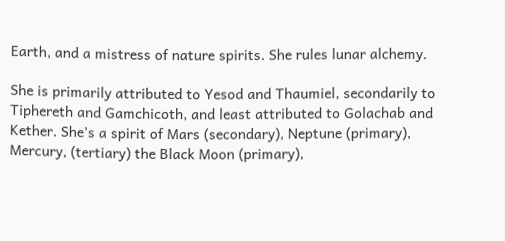Earth, and a mistress of nature spirits. She rules lunar alchemy.

She is primarily attributed to Yesod and Thaumiel, secondarily to Tiphereth and Gamchicoth, and least attributed to Golachab and Kether. She’s a spirit of Mars (secondary), Neptune (primary), Mercury, (tertiary) the Black Moon (primary),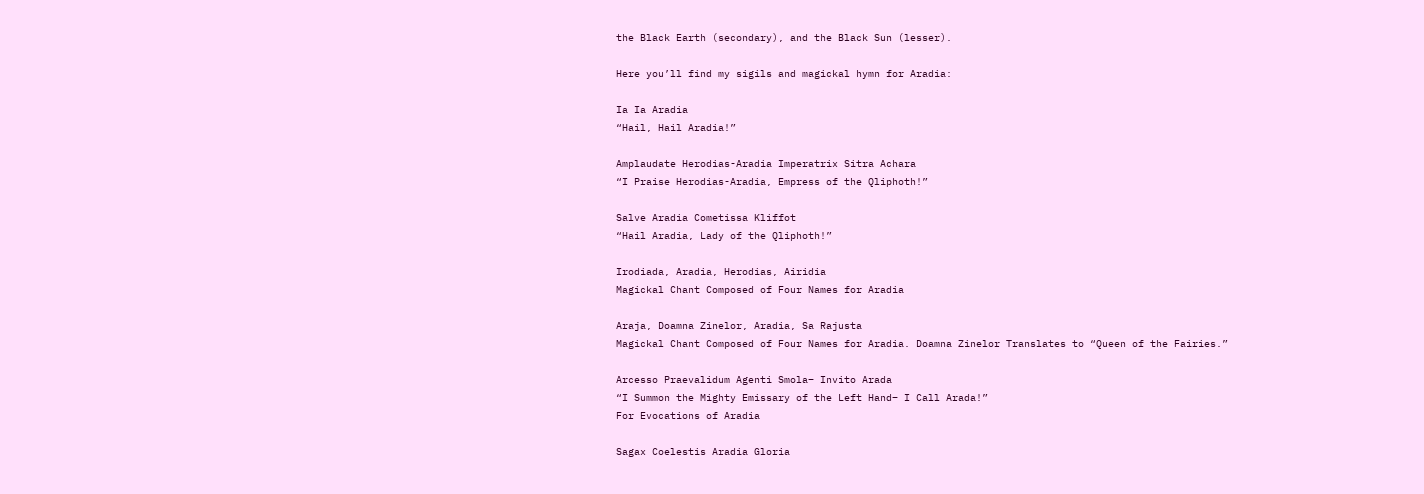the Black Earth (secondary), and the Black Sun (lesser).

Here you’ll find my sigils and magickal hymn for Aradia:

Ia Ia Aradia
“Hail, Hail Aradia!”

Amplaudate Herodias-Aradia Imperatrix Sitra Achara
“I Praise Herodias-Aradia, Empress of the Qliphoth!”

Salve Aradia Cometissa Kliffot
“Hail Aradia, Lady of the Qliphoth!”

Irodiada, Aradia, Herodias, Airidia
Magickal Chant Composed of Four Names for Aradia

Araja, Doamna Zinelor, Aradia, Sa Rajusta
Magickal Chant Composed of Four Names for Aradia. Doamna Zinelor Translates to “Queen of the Fairies.”

Arcesso Praevalidum Agenti Smola– Invito Arada
“I Summon the Mighty Emissary of the Left Hand– I Call Arada!”
For Evocations of Aradia

Sagax Coelestis Aradia Gloria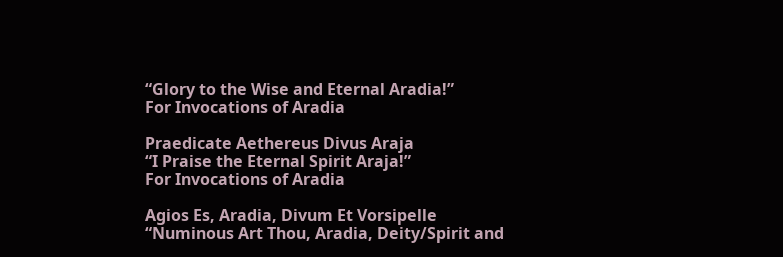“Glory to the Wise and Eternal Aradia!”
For Invocations of Aradia

Praedicate Aethereus Divus Araja
“I Praise the Eternal Spirit Araja!”
For Invocations of Aradia

Agios Es, Aradia, Divum Et Vorsipelle
“Numinous Art Thou, Aradia, Deity/Spirit and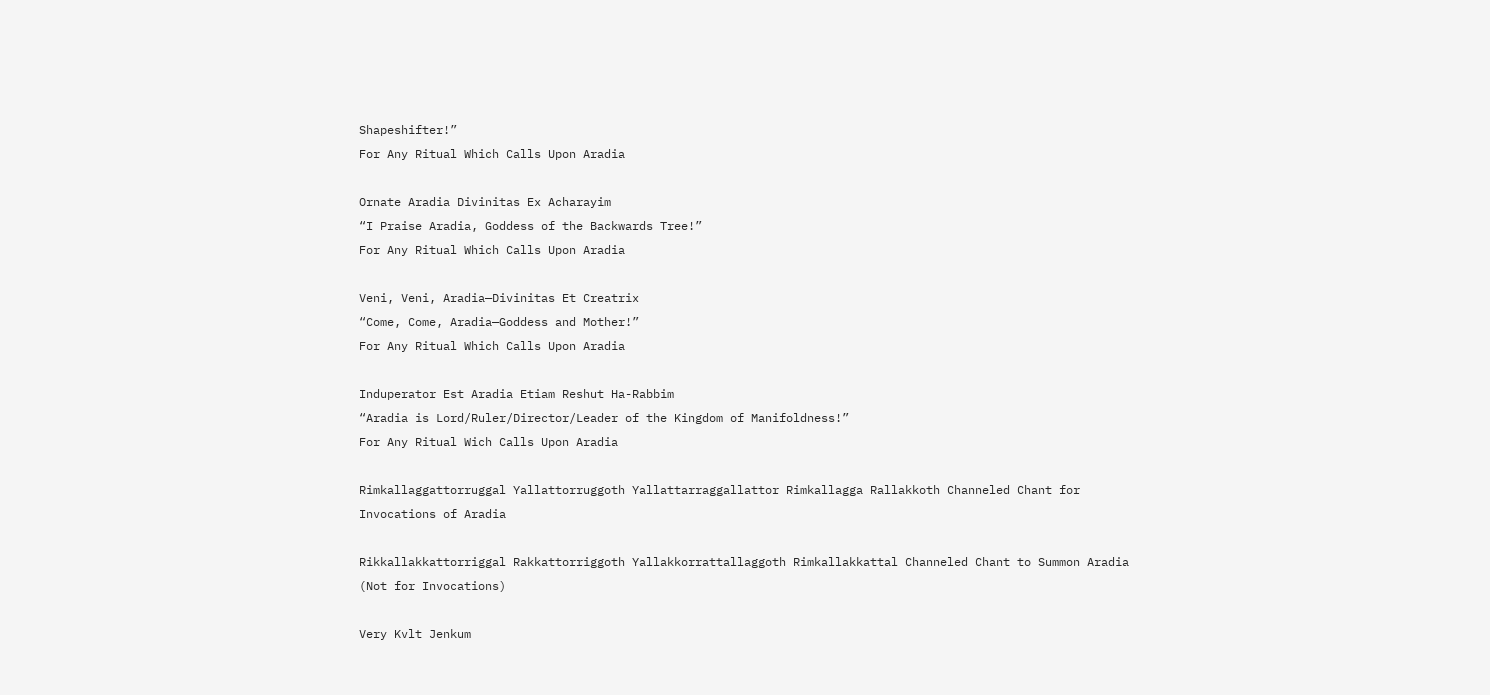Shapeshifter!”
For Any Ritual Which Calls Upon Aradia

Ornate Aradia Divinitas Ex Acharayim
“I Praise Aradia, Goddess of the Backwards Tree!”
For Any Ritual Which Calls Upon Aradia

Veni, Veni, Aradia—Divinitas Et Creatrix
“Come, Come, Aradia—Goddess and Mother!”
For Any Ritual Which Calls Upon Aradia

Induperator Est Aradia Etiam Reshut Ha-Rabbim
“Aradia is Lord/Ruler/Director/Leader of the Kingdom of Manifoldness!”
For Any Ritual Wich Calls Upon Aradia

Rimkallaggattorruggal Yallattorruggoth Yallattarraggallattor Rimkallagga Rallakkoth Channeled Chant for Invocations of Aradia

Rikkallakkattorriggal Rakkattorriggoth Yallakkorrattallaggoth Rimkallakkattal Channeled Chant to Summon Aradia (Not for Invocations)

Very Kvlt Jenkum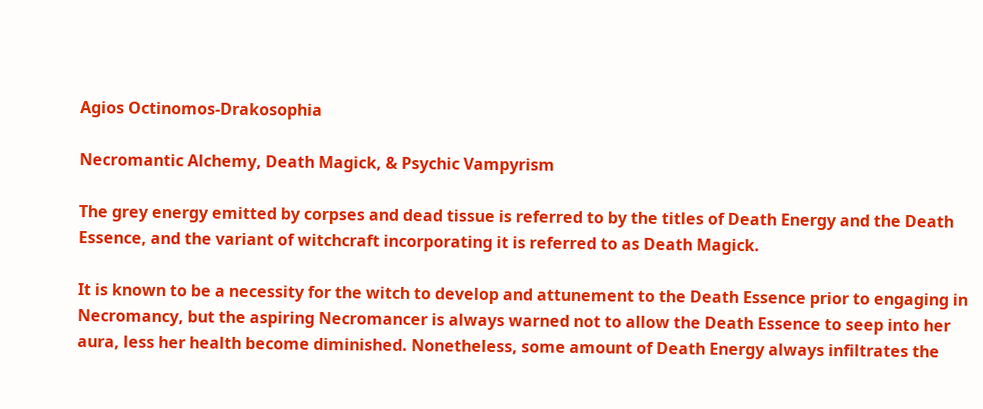Agios Octinomos-Drakosophia

Necromantic Alchemy, Death Magick, & Psychic Vampyrism

The grey energy emitted by corpses and dead tissue is referred to by the titles of Death Energy and the Death Essence, and the variant of witchcraft incorporating it is referred to as Death Magick.

It is known to be a necessity for the witch to develop and attunement to the Death Essence prior to engaging in Necromancy, but the aspiring Necromancer is always warned not to allow the Death Essence to seep into her aura, less her health become diminished. Nonetheless, some amount of Death Energy always infiltrates the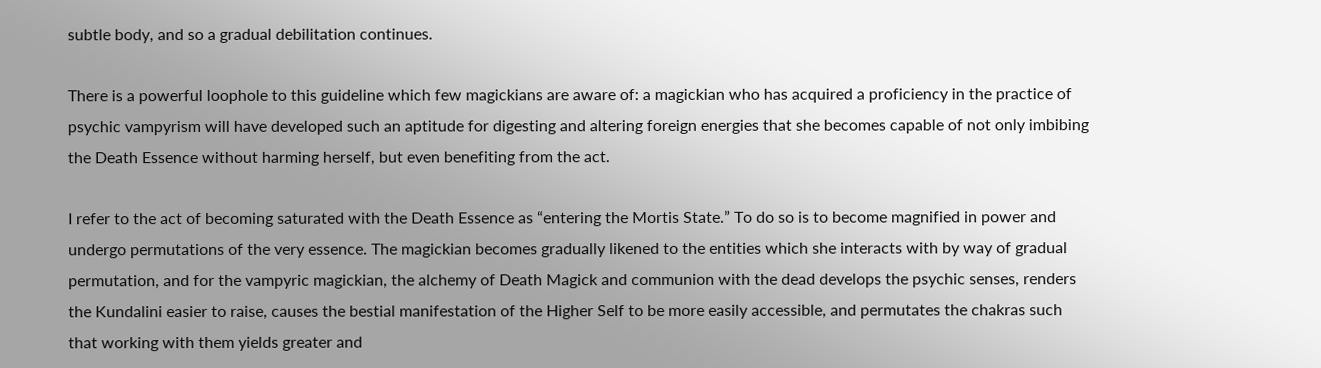subtle body, and so a gradual debilitation continues.

There is a powerful loophole to this guideline which few magickians are aware of: a magickian who has acquired a proficiency in the practice of psychic vampyrism will have developed such an aptitude for digesting and altering foreign energies that she becomes capable of not only imbibing the Death Essence without harming herself, but even benefiting from the act.

I refer to the act of becoming saturated with the Death Essence as “entering the Mortis State.” To do so is to become magnified in power and undergo permutations of the very essence. The magickian becomes gradually likened to the entities which she interacts with by way of gradual permutation, and for the vampyric magickian, the alchemy of Death Magick and communion with the dead develops the psychic senses, renders the Kundalini easier to raise, causes the bestial manifestation of the Higher Self to be more easily accessible, and permutates the chakras such that working with them yields greater and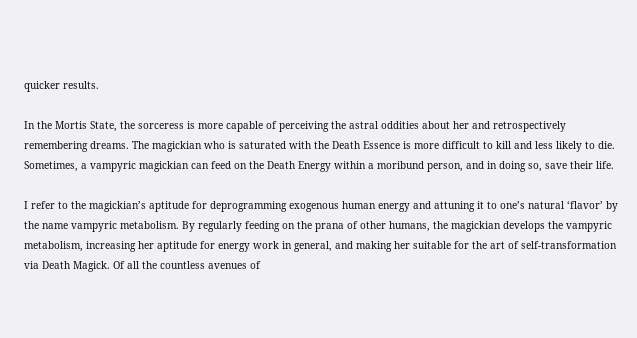quicker results.

In the Mortis State, the sorceress is more capable of perceiving the astral oddities about her and retrospectively remembering dreams. The magickian who is saturated with the Death Essence is more difficult to kill and less likely to die. Sometimes, a vampyric magickian can feed on the Death Energy within a moribund person, and in doing so, save their life.

I refer to the magickian’s aptitude for deprogramming exogenous human energy and attuning it to one’s natural ‘flavor’ by the name vampyric metabolism. By regularly feeding on the prana of other humans, the magickian develops the vampyric metabolism, increasing her aptitude for energy work in general, and making her suitable for the art of self-transformation via Death Magick. Of all the countless avenues of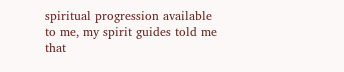spiritual progression available to me, my spirit guides told me that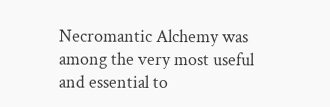Necromantic Alchemy was among the very most useful and essential to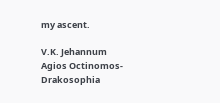my ascent.

V.K. Jehannum
Agios Octinomos-Drakosophia